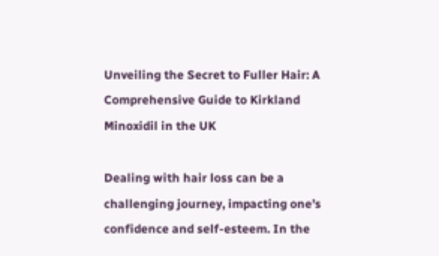Unveiling the Secret to Fuller Hair: A Comprehensive Guide to Kirkland Minoxidil in the UK

Dealing with hair loss can be a challenging journey, impacting one’s confidence and self-esteem. In the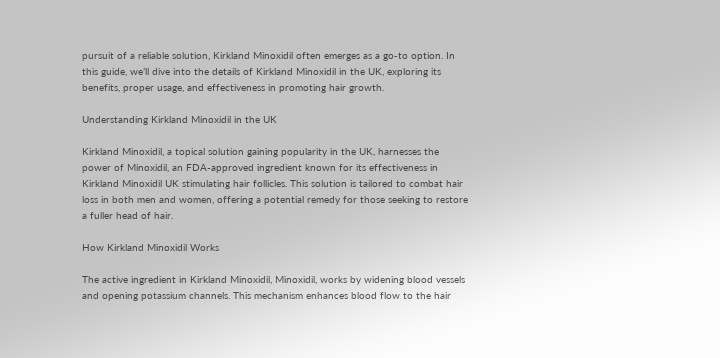pursuit of a reliable solution, Kirkland Minoxidil often emerges as a go-to option. In this guide, we’ll dive into the details of Kirkland Minoxidil in the UK, exploring its benefits, proper usage, and effectiveness in promoting hair growth.

Understanding Kirkland Minoxidil in the UK

Kirkland Minoxidil, a topical solution gaining popularity in the UK, harnesses the power of Minoxidil, an FDA-approved ingredient known for its effectiveness in Kirkland Minoxidil UK stimulating hair follicles. This solution is tailored to combat hair loss in both men and women, offering a potential remedy for those seeking to restore a fuller head of hair.

How Kirkland Minoxidil Works

The active ingredient in Kirkland Minoxidil, Minoxidil, works by widening blood vessels and opening potassium channels. This mechanism enhances blood flow to the hair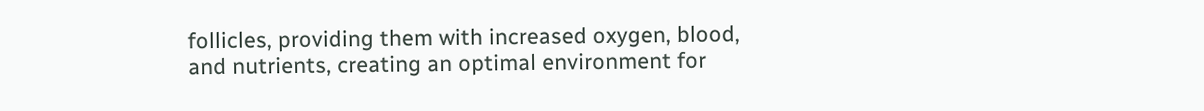follicles, providing them with increased oxygen, blood, and nutrients, creating an optimal environment for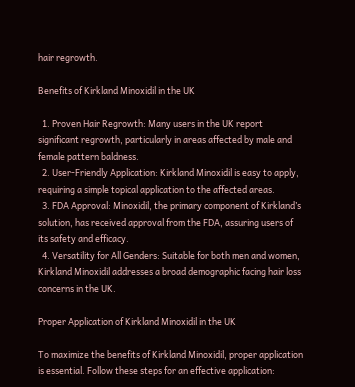hair regrowth.

Benefits of Kirkland Minoxidil in the UK

  1. Proven Hair Regrowth: Many users in the UK report significant regrowth, particularly in areas affected by male and female pattern baldness.
  2. User-Friendly Application: Kirkland Minoxidil is easy to apply, requiring a simple topical application to the affected areas.
  3. FDA Approval: Minoxidil, the primary component of Kirkland’s solution, has received approval from the FDA, assuring users of its safety and efficacy.
  4. Versatility for All Genders: Suitable for both men and women, Kirkland Minoxidil addresses a broad demographic facing hair loss concerns in the UK.

Proper Application of Kirkland Minoxidil in the UK

To maximize the benefits of Kirkland Minoxidil, proper application is essential. Follow these steps for an effective application: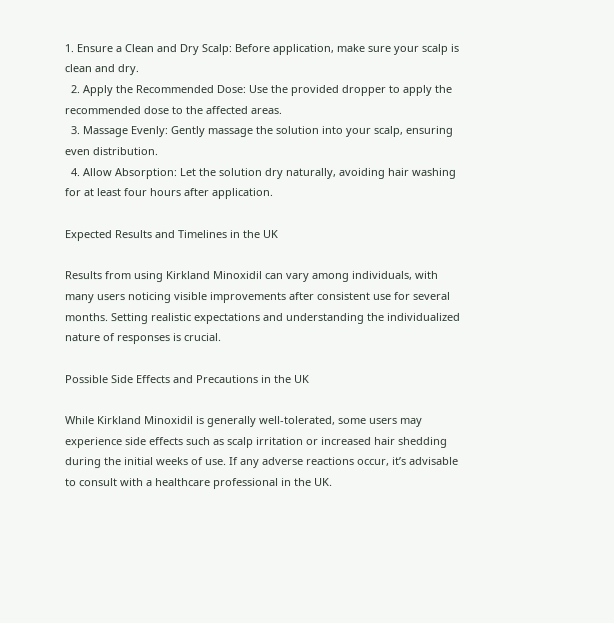1. Ensure a Clean and Dry Scalp: Before application, make sure your scalp is clean and dry.
  2. Apply the Recommended Dose: Use the provided dropper to apply the recommended dose to the affected areas.
  3. Massage Evenly: Gently massage the solution into your scalp, ensuring even distribution.
  4. Allow Absorption: Let the solution dry naturally, avoiding hair washing for at least four hours after application.

Expected Results and Timelines in the UK

Results from using Kirkland Minoxidil can vary among individuals, with many users noticing visible improvements after consistent use for several months. Setting realistic expectations and understanding the individualized nature of responses is crucial.

Possible Side Effects and Precautions in the UK

While Kirkland Minoxidil is generally well-tolerated, some users may experience side effects such as scalp irritation or increased hair shedding during the initial weeks of use. If any adverse reactions occur, it’s advisable to consult with a healthcare professional in the UK.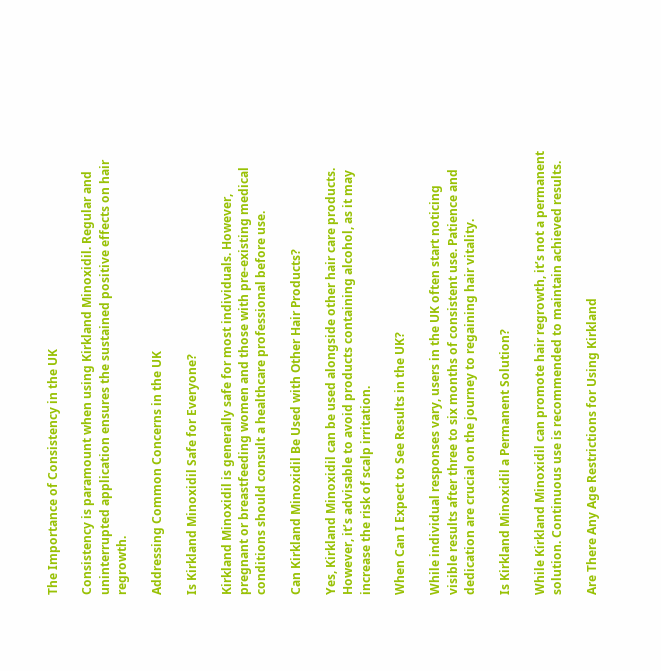The Importance of Consistency in the UK

Consistency is paramount when using Kirkland Minoxidil. Regular and uninterrupted application ensures the sustained positive effects on hair regrowth.

Addressing Common Concerns in the UK

Is Kirkland Minoxidil Safe for Everyone?

Kirkland Minoxidil is generally safe for most individuals. However, pregnant or breastfeeding women and those with pre-existing medical conditions should consult a healthcare professional before use.

Can Kirkland Minoxidil Be Used with Other Hair Products?

Yes, Kirkland Minoxidil can be used alongside other hair care products. However, it’s advisable to avoid products containing alcohol, as it may increase the risk of scalp irritation.

When Can I Expect to See Results in the UK?

While individual responses vary, users in the UK often start noticing visible results after three to six months of consistent use. Patience and dedication are crucial on the journey to regaining hair vitality.

Is Kirkland Minoxidil a Permanent Solution?

While Kirkland Minoxidil can promote hair regrowth, it’s not a permanent solution. Continuous use is recommended to maintain achieved results.

Are There Any Age Restrictions for Using Kirkland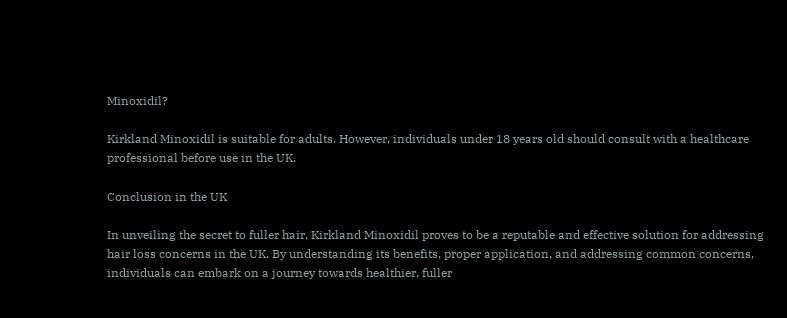Minoxidil?

Kirkland Minoxidil is suitable for adults. However, individuals under 18 years old should consult with a healthcare professional before use in the UK.

Conclusion in the UK

In unveiling the secret to fuller hair, Kirkland Minoxidil proves to be a reputable and effective solution for addressing hair loss concerns in the UK. By understanding its benefits, proper application, and addressing common concerns, individuals can embark on a journey towards healthier, fuller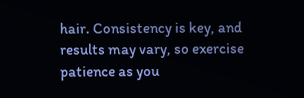hair. Consistency is key, and results may vary, so exercise patience as you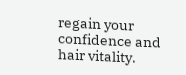regain your confidence and hair vitality.